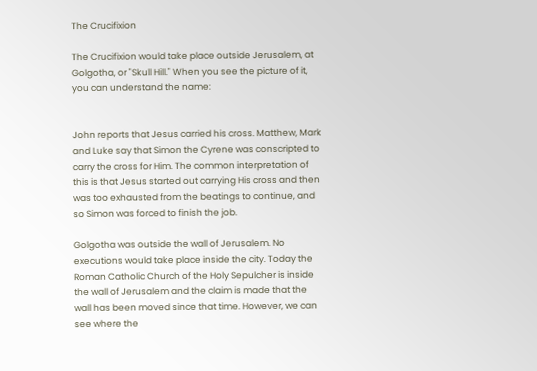The Crucifixion

The Crucifixion would take place outside Jerusalem, at Golgotha, or "Skull Hill." When you see the picture of it, you can understand the name:


John reports that Jesus carried his cross. Matthew, Mark and Luke say that Simon the Cyrene was conscripted to carry the cross for Him. The common interpretation of this is that Jesus started out carrying His cross and then was too exhausted from the beatings to continue, and so Simon was forced to finish the job.

Golgotha was outside the wall of Jerusalem. No executions would take place inside the city. Today the Roman Catholic Church of the Holy Sepulcher is inside the wall of Jerusalem and the claim is made that the wall has been moved since that time. However, we can see where the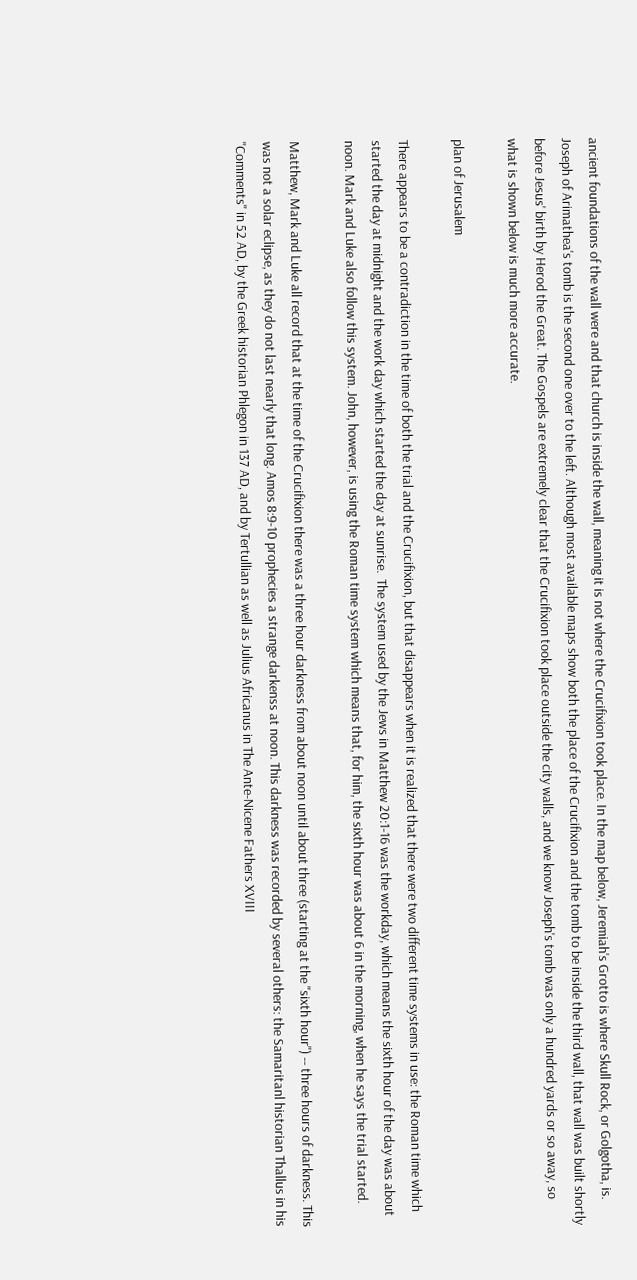ancient foundations of the wall were and that church is inside the wall, meaning it is not where the Crucifixion took place. In the map below, Jeremiah's Grotto is where Skull Rock, or Golgotha, is. Joseph of Arimathea's tomb is the second one over to the left. Although most available maps show both the place of the Crucifixion and the tomb to be inside the third wall, that wall was built shortly before Jesus' birth by Herod the Great. The Gospels are extremely clear that the Crucifixion took place outside the city walls, and we know Joseph's tomb was only a hundred yards or so away, so what is shown below is much more accurate.

plan of Jerusalem

There appears to be a contradiction in the time of both the trial and the Crucifixion, but that disappears when it is realized that there were two different time systems in use: the Roman time which started the day at midnight and the work day which started the day at sunrise.  The system used by the Jews in Matthew 20:1-16 was the workday, which means the sixth hour of the day was about noon. Mark and Luke also follow this system. John, however, is using the Roman time system which means that, for him, the sixth hour was about 6 in the morning, when he says the trial started.

Matthew, Mark and Luke all record that at the time of the Crucifixion there was a three hour darkness from about noon until about three (starting at the "sixth hour") -- three hours of darkness. This was not a solar eclipse, as they do not last nearly that long. Amos 8:9-10 prophecies a strange darkenss at noon. This darkness was recorded by several others: the Samaritanl historian Thallus in his "Comments" in 52 AD, by the Greek historian Phlegon in 137 AD, and by Tertullian as well as Julius Africanus in The Ante-Nicene Fathers XVIII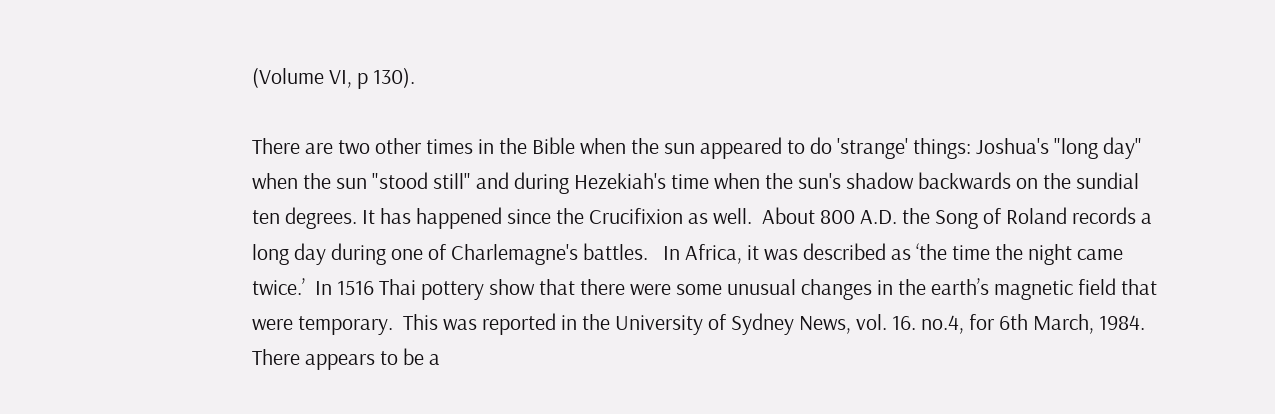(Volume VI, p 130).

There are two other times in the Bible when the sun appeared to do 'strange' things: Joshua's "long day" when the sun "stood still" and during Hezekiah's time when the sun's shadow backwards on the sundial ten degrees. It has happened since the Crucifixion as well.  About 800 A.D. the Song of Roland records a long day during one of Charlemagne's battles.   In Africa, it was described as ‘the time the night came twice.’  In 1516 Thai pottery show that there were some unusual changes in the earth’s magnetic field that were temporary.  This was reported in the University of Sydney News, vol. 16. no.4, for 6th March, 1984.  There appears to be a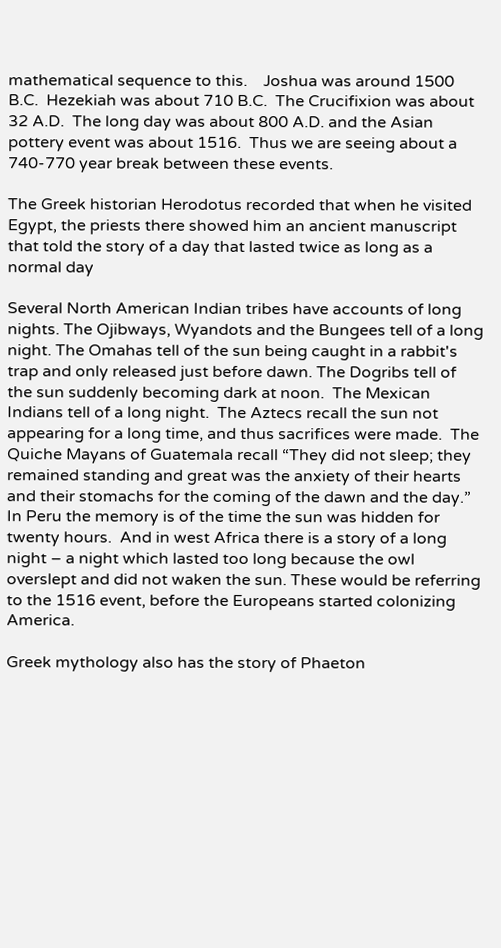mathematical sequence to this.    Joshua was around 1500 B.C.  Hezekiah was about 710 B.C.  The Crucifixion was about 32 A.D.  The long day was about 800 A.D. and the Asian pottery event was about 1516.  Thus we are seeing about a 740-770 year break between these events.

The Greek historian Herodotus recorded that when he visited Egypt, the priests there showed him an ancient manuscript that told the story of a day that lasted twice as long as a normal day

Several North American Indian tribes have accounts of long nights. The Ojibways, Wyandots and the Bungees tell of a long night. The Omahas tell of the sun being caught in a rabbit's trap and only released just before dawn. The Dogribs tell of the sun suddenly becoming dark at noon.  The Mexican Indians tell of a long night.  The Aztecs recall the sun not appearing for a long time, and thus sacrifices were made.  The Quiche Mayans of Guatemala recall “They did not sleep; they remained standing and great was the anxiety of their hearts and their stomachs for the coming of the dawn and the day.”  In Peru the memory is of the time the sun was hidden for twenty hours.  And in west Africa there is a story of a long night – a night which lasted too long because the owl overslept and did not waken the sun. These would be referring to the 1516 event, before the Europeans started colonizing America.

Greek mythology also has the story of Phaeton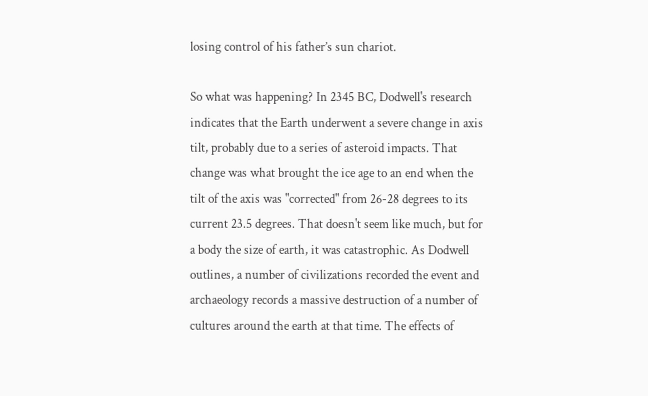losing control of his father’s sun chariot.

So what was happening? In 2345 BC, Dodwell's research indicates that the Earth underwent a severe change in axis tilt, probably due to a series of asteroid impacts. That change was what brought the ice age to an end when the tilt of the axis was "corrected" from 26-28 degrees to its current 23.5 degrees. That doesn't seem like much, but for a body the size of earth, it was catastrophic. As Dodwell outlines, a number of civilizations recorded the event and archaeology records a massive destruction of a number of cultures around the earth at that time. The effects of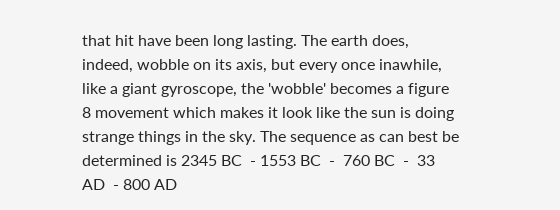that hit have been long lasting. The earth does, indeed, wobble on its axis, but every once inawhile, like a giant gyroscope, the 'wobble' becomes a figure 8 movement which makes it look like the sun is doing strange things in the sky. The sequence as can best be determined is 2345 BC  - 1553 BC  -  760 BC  -  33 AD  - 800 AD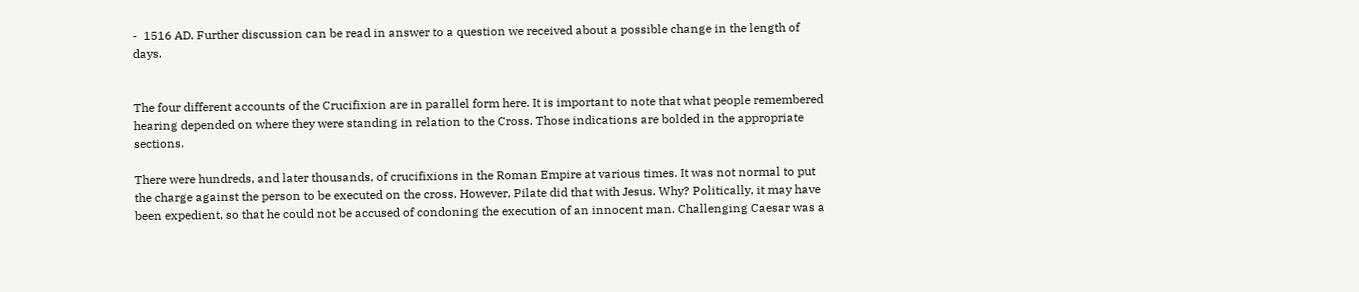-  1516 AD. Further discussion can be read in answer to a question we received about a possible change in the length of days.


The four different accounts of the Crucifixion are in parallel form here. It is important to note that what people remembered hearing depended on where they were standing in relation to the Cross. Those indications are bolded in the appropriate sections.

There were hundreds, and later thousands, of crucifixions in the Roman Empire at various times. It was not normal to put the charge against the person to be executed on the cross. However, Pilate did that with Jesus. Why? Politically, it may have been expedient, so that he could not be accused of condoning the execution of an innocent man. Challenging Caesar was a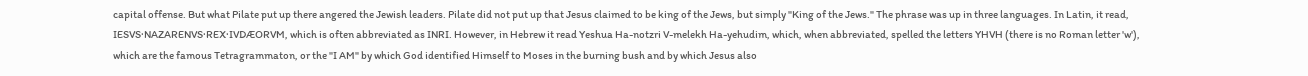capital offense. But what Pilate put up there angered the Jewish leaders. Pilate did not put up that Jesus claimed to be king of the Jews, but simply "King of the Jews." The phrase was up in three languages. In Latin, it read, IESVS·NAZARENVS·REX·IVDÆORVM, which is often abbreviated as INRI. However, in Hebrew it read Yeshua Ha-notzri V-melekh Ha-yehudim, which, when abbreviated, spelled the letters YHVH (there is no Roman letter 'w'), which are the famous Tetragrammaton, or the "I AM" by which God identified Himself to Moses in the burning bush and by which Jesus also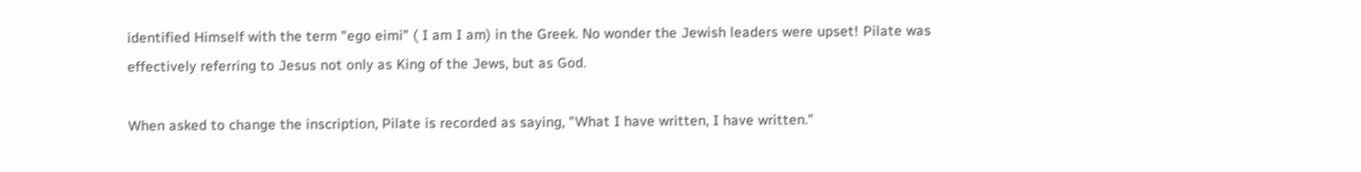identified Himself with the term "ego eimi" ( I am I am) in the Greek. No wonder the Jewish leaders were upset! Pilate was effectively referring to Jesus not only as King of the Jews, but as God.

When asked to change the inscription, Pilate is recorded as saying, "What I have written, I have written."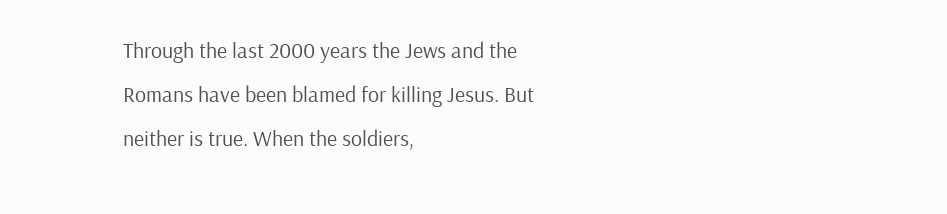Through the last 2000 years the Jews and the Romans have been blamed for killing Jesus. But neither is true. When the soldiers,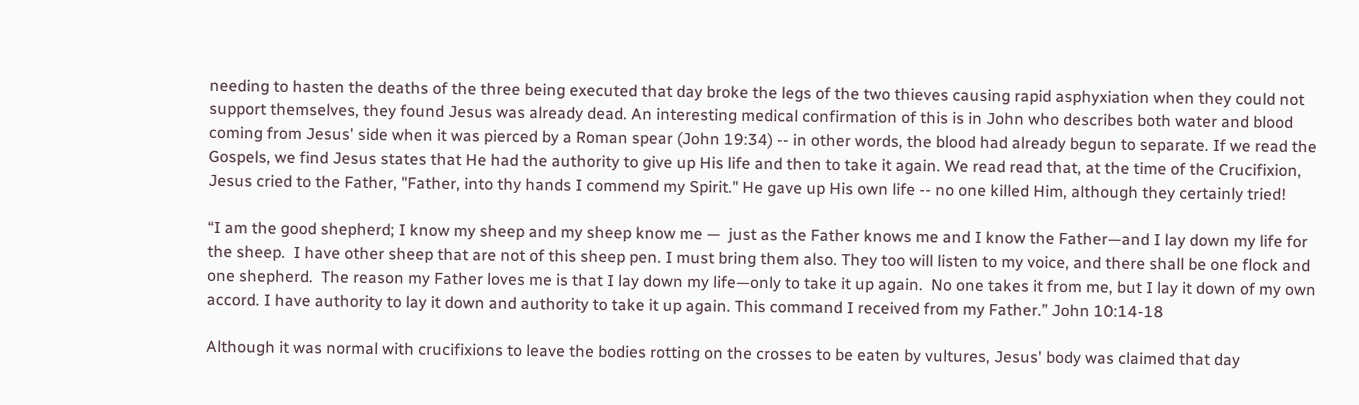needing to hasten the deaths of the three being executed that day broke the legs of the two thieves causing rapid asphyxiation when they could not support themselves, they found Jesus was already dead. An interesting medical confirmation of this is in John who describes both water and blood coming from Jesus' side when it was pierced by a Roman spear (John 19:34) -- in other words, the blood had already begun to separate. If we read the Gospels, we find Jesus states that He had the authority to give up His life and then to take it again. We read read that, at the time of the Crucifixion, Jesus cried to the Father, "Father, into thy hands I commend my Spirit." He gave up His own life -- no one killed Him, although they certainly tried!

“I am the good shepherd; I know my sheep and my sheep know me —  just as the Father knows me and I know the Father—and I lay down my life for the sheep.  I have other sheep that are not of this sheep pen. I must bring them also. They too will listen to my voice, and there shall be one flock and one shepherd.  The reason my Father loves me is that I lay down my life—only to take it up again.  No one takes it from me, but I lay it down of my own accord. I have authority to lay it down and authority to take it up again. This command I received from my Father.” John 10:14-18

Although it was normal with crucifixions to leave the bodies rotting on the crosses to be eaten by vultures, Jesus' body was claimed that day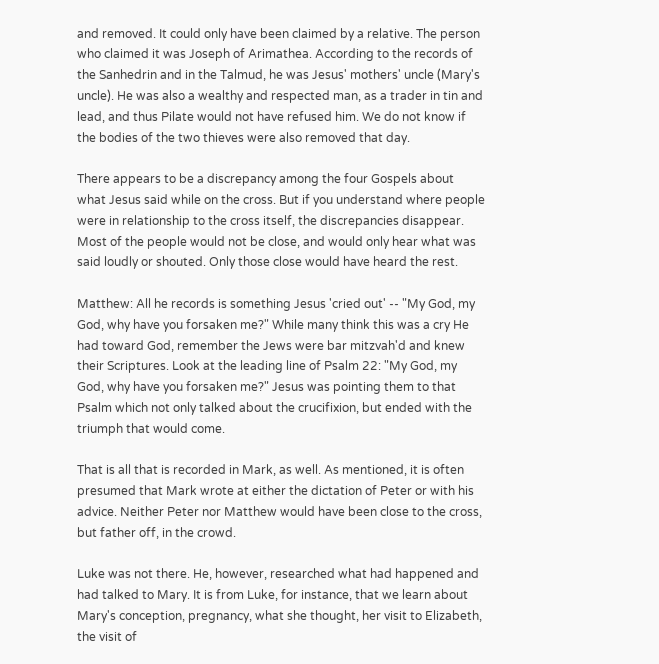and removed. It could only have been claimed by a relative. The person who claimed it was Joseph of Arimathea. According to the records of the Sanhedrin and in the Talmud, he was Jesus' mothers' uncle (Mary's uncle). He was also a wealthy and respected man, as a trader in tin and lead, and thus Pilate would not have refused him. We do not know if the bodies of the two thieves were also removed that day.

There appears to be a discrepancy among the four Gospels about what Jesus said while on the cross. But if you understand where people were in relationship to the cross itself, the discrepancies disappear. Most of the people would not be close, and would only hear what was said loudly or shouted. Only those close would have heard the rest.

Matthew: All he records is something Jesus 'cried out' -- "My God, my God, why have you forsaken me?" While many think this was a cry He had toward God, remember the Jews were bar mitzvah'd and knew their Scriptures. Look at the leading line of Psalm 22: "My God, my God, why have you forsaken me?" Jesus was pointing them to that Psalm which not only talked about the crucifixion, but ended with the triumph that would come.

That is all that is recorded in Mark, as well. As mentioned, it is often presumed that Mark wrote at either the dictation of Peter or with his advice. Neither Peter nor Matthew would have been close to the cross, but father off, in the crowd.

Luke was not there. He, however, researched what had happened and had talked to Mary. It is from Luke, for instance, that we learn about Mary's conception, pregnancy, what she thought, her visit to Elizabeth, the visit of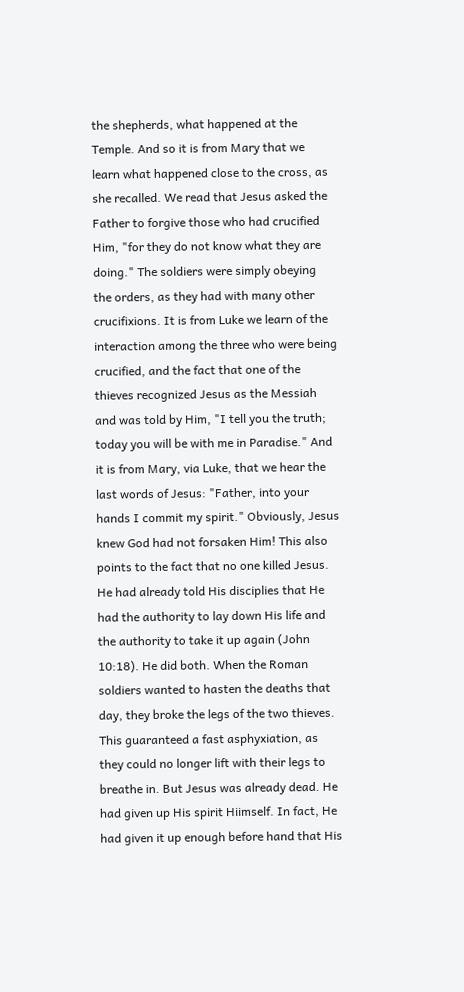the shepherds, what happened at the Temple. And so it is from Mary that we learn what happened close to the cross, as she recalled. We read that Jesus asked the Father to forgive those who had crucified Him, "for they do not know what they are doing." The soldiers were simply obeying the orders, as they had with many other crucifixions. It is from Luke we learn of the interaction among the three who were being crucified, and the fact that one of the thieves recognized Jesus as the Messiah and was told by Him, "I tell you the truth; today you will be with me in Paradise." And it is from Mary, via Luke, that we hear the last words of Jesus: "Father, into your hands I commit my spirit." Obviously, Jesus knew God had not forsaken Him! This also points to the fact that no one killed Jesus. He had already told His disciplies that He had the authority to lay down His life and the authority to take it up again (John 10:18). He did both. When the Roman soldiers wanted to hasten the deaths that day, they broke the legs of the two thieves. This guaranteed a fast asphyxiation, as they could no longer lift with their legs to breathe in. But Jesus was already dead. He had given up His spirit Hiimself. In fact, He had given it up enough before hand that His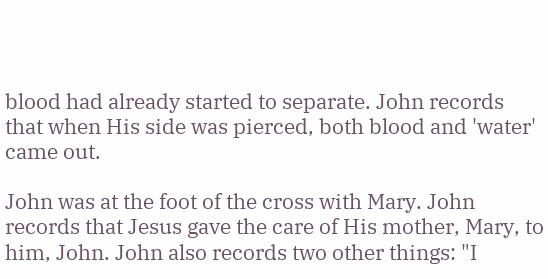blood had already started to separate. John records that when His side was pierced, both blood and 'water' came out.

John was at the foot of the cross with Mary. John records that Jesus gave the care of His mother, Mary, to him, John. John also records two other things: "I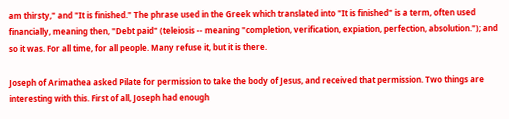am thirsty," and "It is finished." The phrase used in the Greek which translated into "It is finished" is a term, often used financially, meaning then, "Debt paid" (teleiosis -- meaning "completion, verification, expiation, perfection, absolution."); and so it was. For all time, for all people. Many refuse it, but it is there.

Joseph of Arimathea asked Pilate for permission to take the body of Jesus, and received that permission. Two things are interesting with this. First of all, Joseph had enough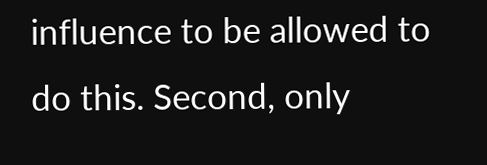influence to be allowed to do this. Second, only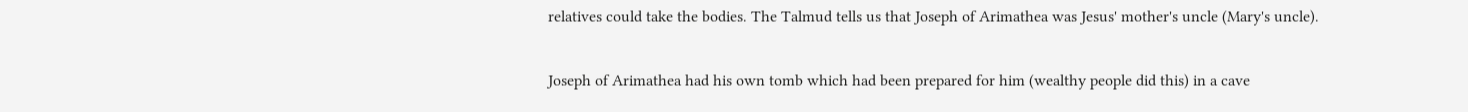relatives could take the bodies. The Talmud tells us that Joseph of Arimathea was Jesus' mother's uncle (Mary's uncle).

Joseph of Arimathea had his own tomb which had been prepared for him (wealthy people did this) in a cave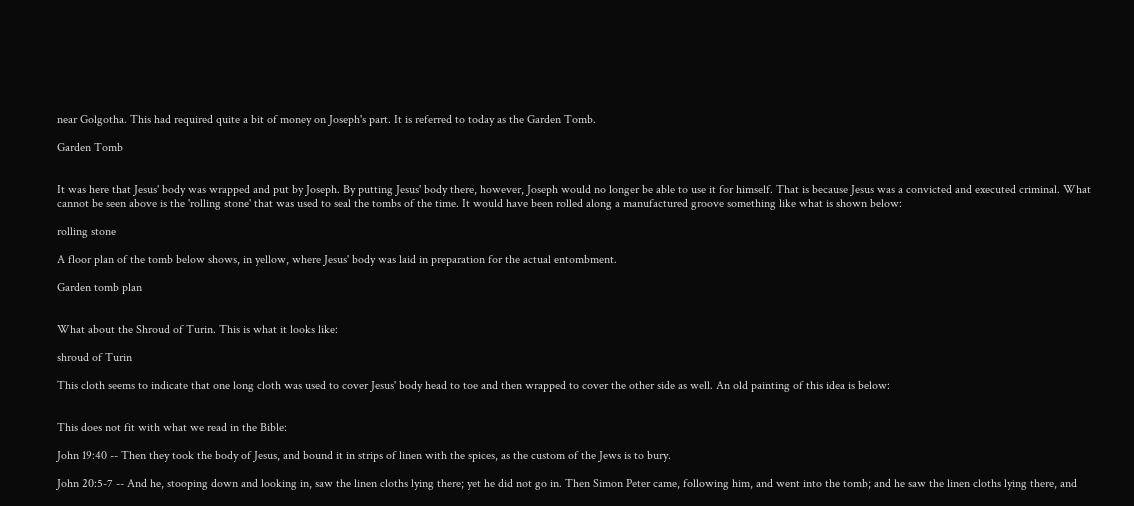near Golgotha. This had required quite a bit of money on Joseph's part. It is referred to today as the Garden Tomb.

Garden Tomb


It was here that Jesus' body was wrapped and put by Joseph. By putting Jesus' body there, however, Joseph would no longer be able to use it for himself. That is because Jesus was a convicted and executed criminal. What cannot be seen above is the 'rolling stone' that was used to seal the tombs of the time. It would have been rolled along a manufactured groove something like what is shown below:

rolling stone

A floor plan of the tomb below shows, in yellow, where Jesus' body was laid in preparation for the actual entombment.

Garden tomb plan


What about the Shroud of Turin. This is what it looks like:

shroud of Turin

This cloth seems to indicate that one long cloth was used to cover Jesus' body head to toe and then wrapped to cover the other side as well. An old painting of this idea is below:


This does not fit with what we read in the Bible:

John 19:40 -- Then they took the body of Jesus, and bound it in strips of linen with the spices, as the custom of the Jews is to bury.

John 20:5-7 -- And he, stooping down and looking in, saw the linen cloths lying there; yet he did not go in. Then Simon Peter came, following him, and went into the tomb; and he saw the linen cloths lying there, and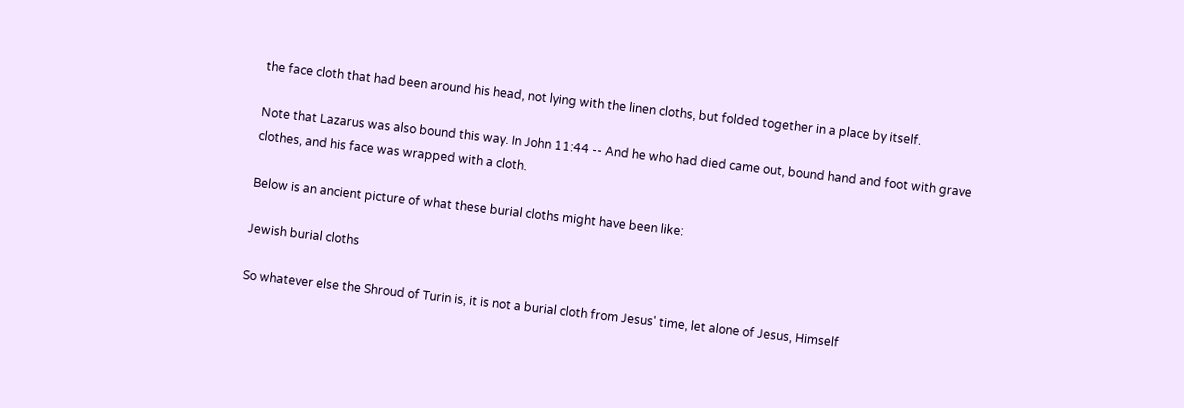the face cloth that had been around his head, not lying with the linen cloths, but folded together in a place by itself.

Note that Lazarus was also bound this way. In John 11:44 -- And he who had died came out, bound hand and foot with grave clothes, and his face was wrapped with a cloth.

Below is an ancient picture of what these burial cloths might have been like:

Jewish burial cloths

So whatever else the Shroud of Turin is, it is not a burial cloth from Jesus' time, let alone of Jesus, Himself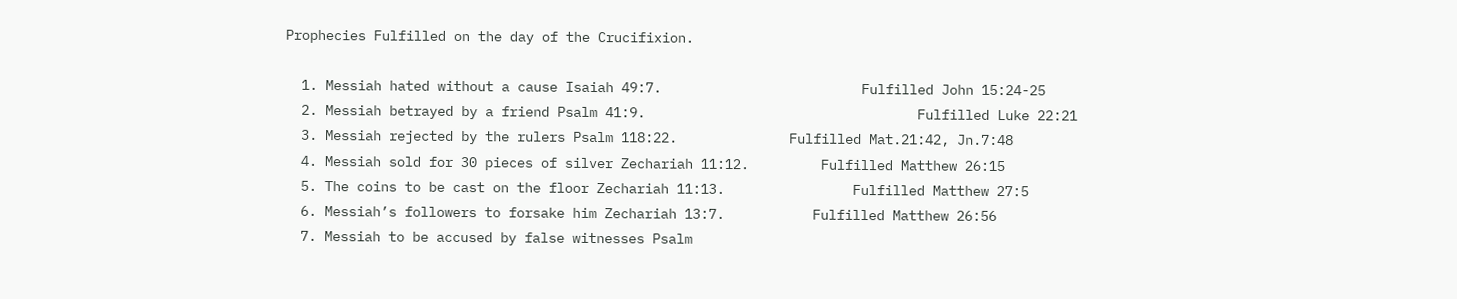Prophecies Fulfilled on the day of the Crucifixion.

  1. Messiah hated without a cause Isaiah 49:7.                         Fulfilled John 15:24-25
  2. Messiah betrayed by a friend Psalm 41:9.                                  Fulfilled Luke 22:21
  3. Messiah rejected by the rulers Psalm 118:22.              Fulfilled Mat.21:42, Jn.7:48
  4. Messiah sold for 30 pieces of silver Zechariah 11:12.         Fulfilled Matthew 26:15
  5. The coins to be cast on the floor Zechariah 11:13.                Fulfilled Matthew 27:5
  6. Messiah’s followers to forsake him Zechariah 13:7.           Fulfilled Matthew 26:56
  7. Messiah to be accused by false witnesses Psalm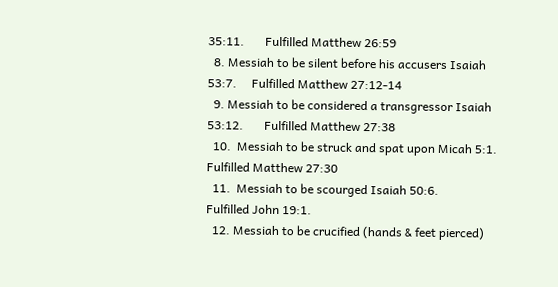35:11.       Fulfilled Matthew 26:59
  8. Messiah to be silent before his accusers Isaiah 53:7.     Fulfilled Matthew 27:12-14
  9. Messiah to be considered a transgressor Isaiah 53:12.       Fulfilled Matthew 27:38
  10.  Messiah to be struck and spat upon Micah 5:1.            Fulfilled Matthew 27:30
  11.  Messiah to be scourged Isaiah 50:6.                                       Fulfilled John 19:1.
  12. Messiah to be crucified (hands & feet pierced)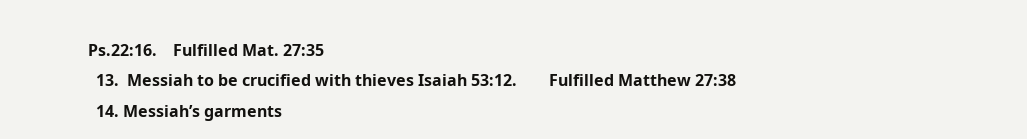Ps.22:16.    Fulfilled Mat. 27:35
  13.  Messiah to be crucified with thieves Isaiah 53:12.        Fulfilled Matthew 27:38
  14. Messiah’s garments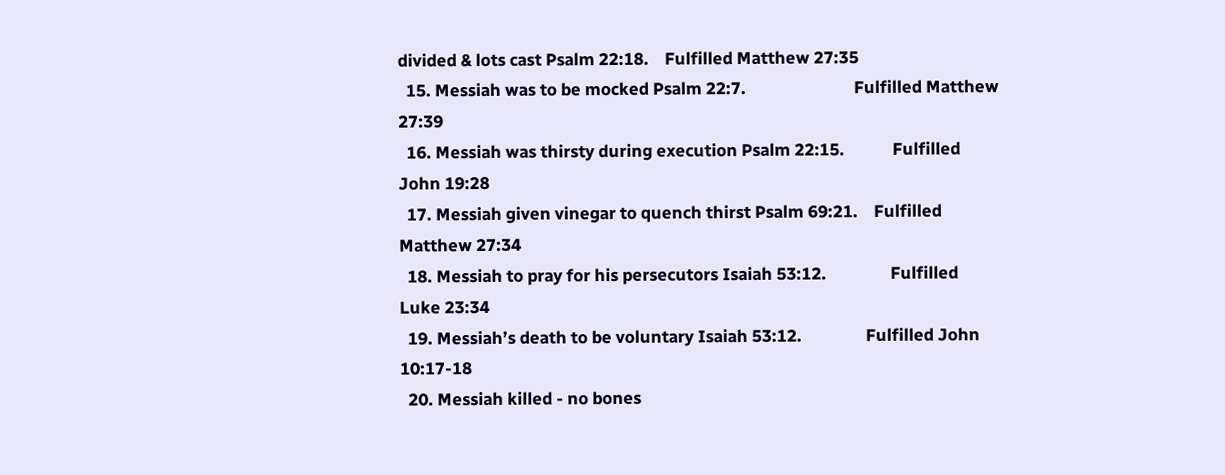divided & lots cast Psalm 22:18.    Fulfilled Matthew 27:35
  15. Messiah was to be mocked Psalm 22:7.                           Fulfilled Matthew 27:39
  16. Messiah was thirsty during execution Psalm 22:15.            Fulfilled John 19:28
  17. Messiah given vinegar to quench thirst Psalm 69:21.    Fulfilled Matthew 27:34
  18. Messiah to pray for his persecutors Isaiah 53:12.                Fulfilled Luke 23:34
  19. Messiah’s death to be voluntary Isaiah 53:12.                Fulfilled John 10:17-18
  20. Messiah killed - no bones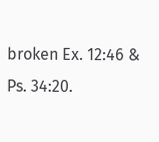broken Ex. 12:46 & Ps. 34:20.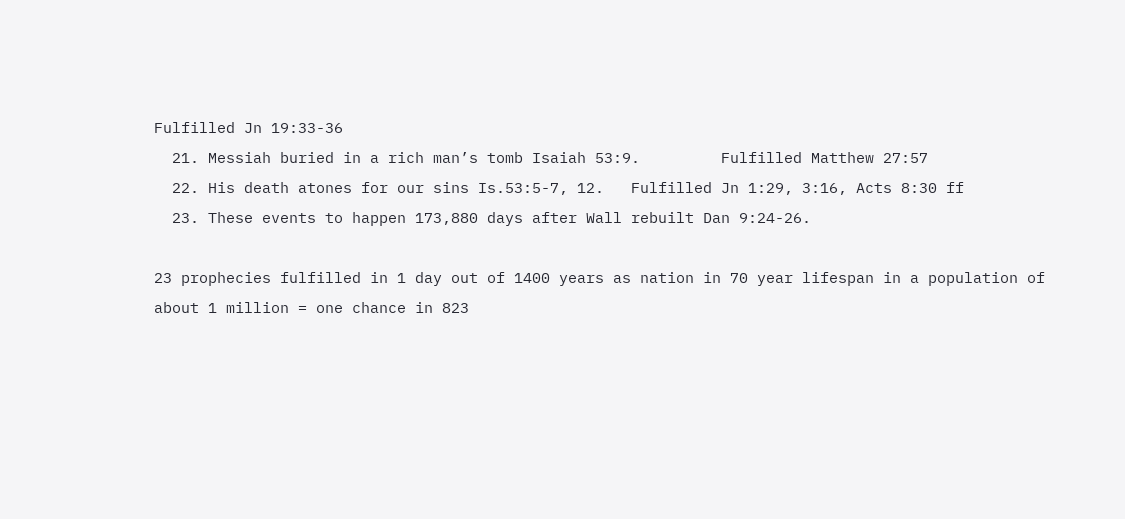Fulfilled Jn 19:33-36
  21. Messiah buried in a rich man’s tomb Isaiah 53:9.         Fulfilled Matthew 27:57
  22. His death atones for our sins Is.53:5-7, 12.   Fulfilled Jn 1:29, 3:16, Acts 8:30 ff
  23. These events to happen 173,880 days after Wall rebuilt Dan 9:24-26.

23 prophecies fulfilled in 1 day out of 1400 years as nation in 70 year lifespan in a population of about 1 million = one chance in 823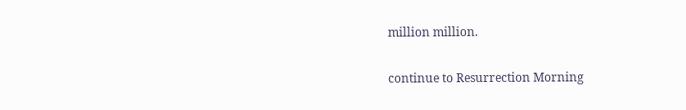million million.

continue to Resurrection Morning